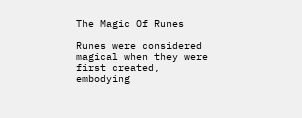The Magic Of Runes

Runes were considered magical when they were first created, embodying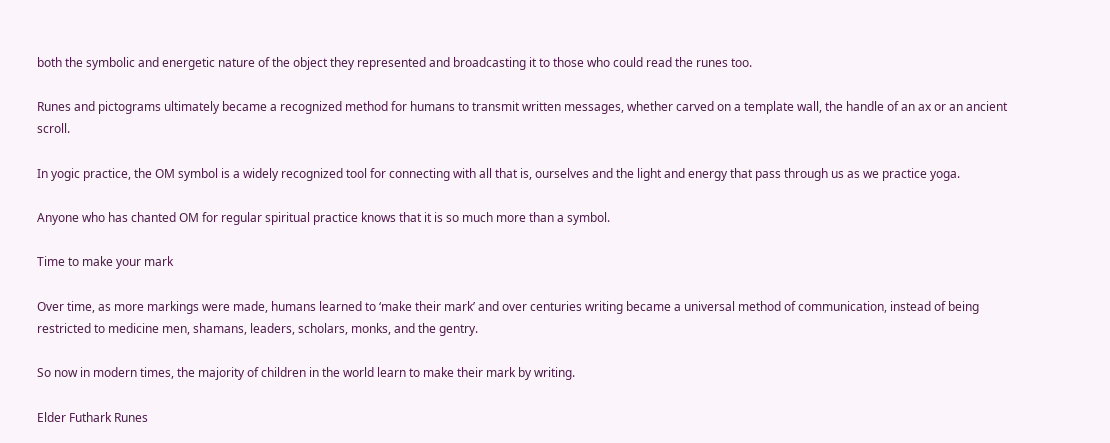both the symbolic and energetic nature of the object they represented and broadcasting it to those who could read the runes too.

Runes and pictograms ultimately became a recognized method for humans to transmit written messages, whether carved on a template wall, the handle of an ax or an ancient scroll.

In yogic practice, the OM symbol is a widely recognized tool for connecting with all that is, ourselves and the light and energy that pass through us as we practice yoga.

Anyone who has chanted OM for regular spiritual practice knows that it is so much more than a symbol.

Time to make your mark

Over time, as more markings were made, humans learned to ‘make their mark’ and over centuries writing became a universal method of communication, instead of being restricted to medicine men, shamans, leaders, scholars, monks, and the gentry.

So now in modern times, the majority of children in the world learn to make their mark by writing.

Elder Futhark Runes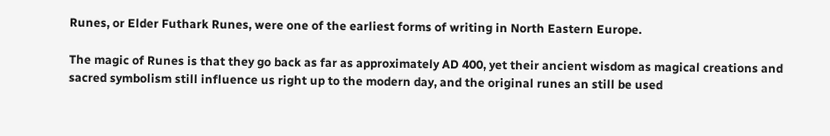Runes, or Elder Futhark Runes, were one of the earliest forms of writing in North Eastern Europe.

The magic of Runes is that they go back as far as approximately AD 400, yet their ancient wisdom as magical creations and sacred symbolism still influence us right up to the modern day, and the original runes an still be used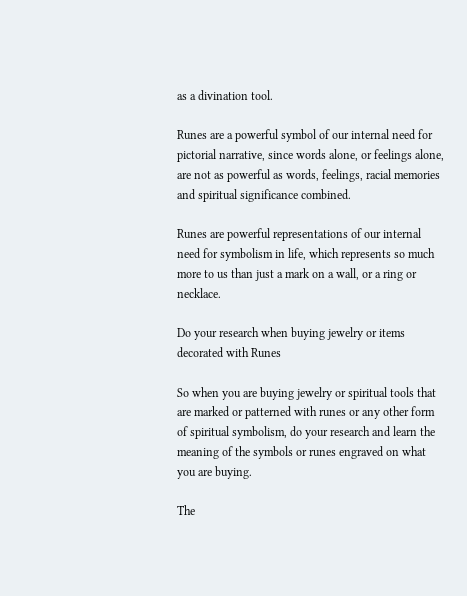as a divination tool.

Runes are a powerful symbol of our internal need for pictorial narrative, since words alone, or feelings alone, are not as powerful as words, feelings, racial memories and spiritual significance combined.

Runes are powerful representations of our internal need for symbolism in life, which represents so much more to us than just a mark on a wall, or a ring or necklace.

Do your research when buying jewelry or items decorated with Runes

So when you are buying jewelry or spiritual tools that are marked or patterned with runes or any other form of spiritual symbolism, do your research and learn the meaning of the symbols or runes engraved on what you are buying.

The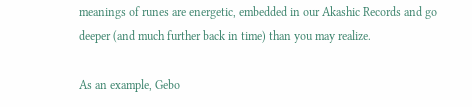meanings of runes are energetic, embedded in our Akashic Records and go deeper (and much further back in time) than you may realize.

As an example, Gebo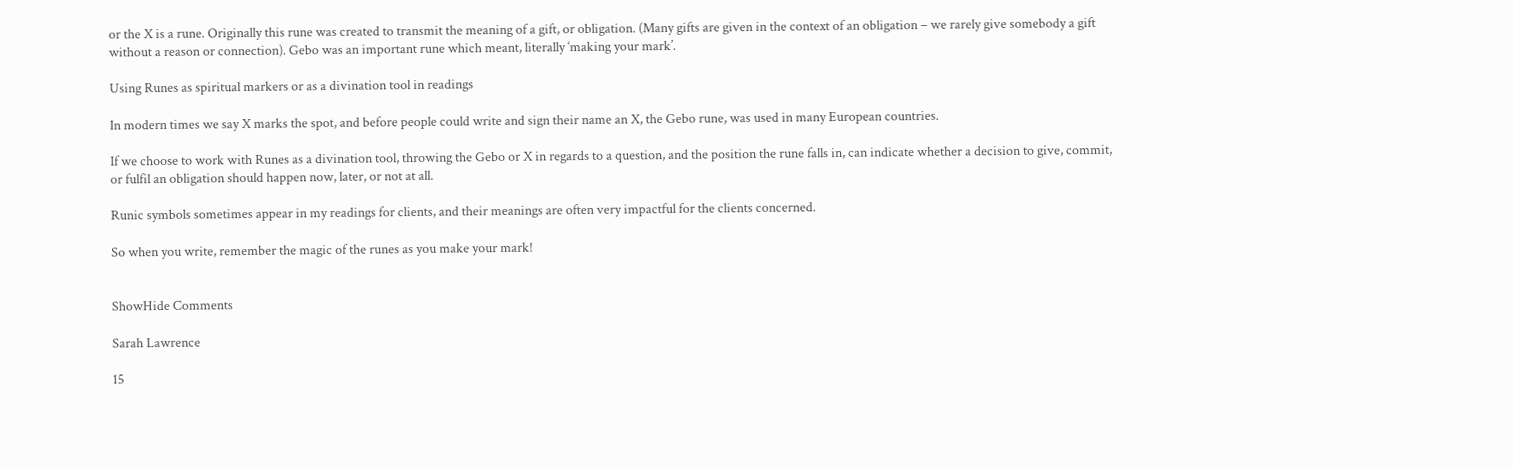or the X is a rune. Originally this rune was created to transmit the meaning of a gift, or obligation. (Many gifts are given in the context of an obligation – we rarely give somebody a gift without a reason or connection). Gebo was an important rune which meant, literally ‘making your mark’.

Using Runes as spiritual markers or as a divination tool in readings

In modern times we say X marks the spot, and before people could write and sign their name an X, the Gebo rune, was used in many European countries.

If we choose to work with Runes as a divination tool, throwing the Gebo or X in regards to a question, and the position the rune falls in, can indicate whether a decision to give, commit, or fulfil an obligation should happen now, later, or not at all.

Runic symbols sometimes appear in my readings for clients, and their meanings are often very impactful for the clients concerned.

So when you write, remember the magic of the runes as you make your mark!


ShowHide Comments

Sarah Lawrence

15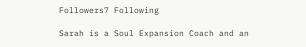Followers7 Following

Sarah is a Soul Expansion Coach and an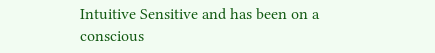Intuitive Sensitive and has been on a conscious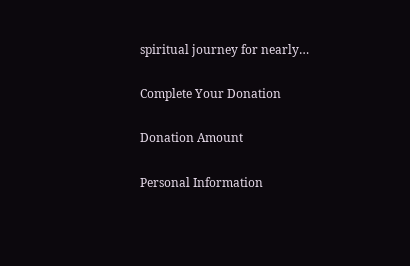spiritual journey for nearly…

Complete Your Donation

Donation Amount

Personal Information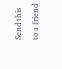Send this to a friend